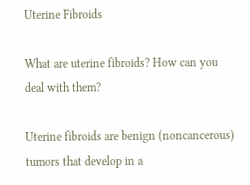Uterine Fibroids

What are uterine fibroids? How can you deal with them?

Uterine fibroids are benign (noncancerous) tumors that develop in a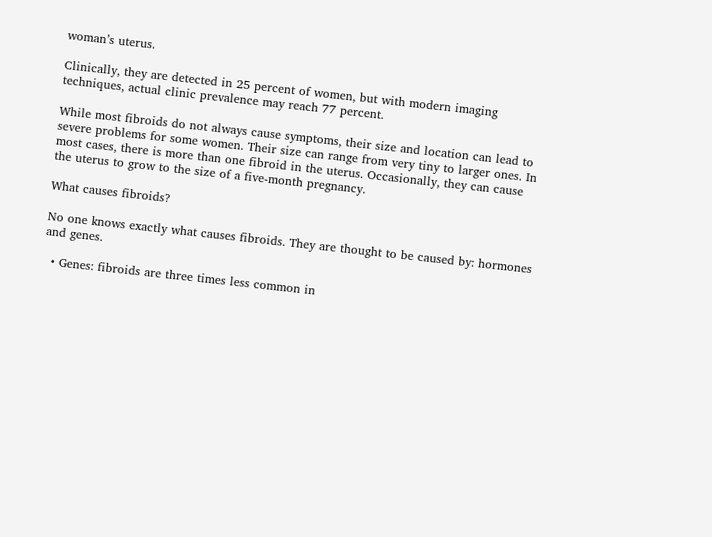woman’s uterus.

Clinically, they are detected in 25 percent of women, but with modern imaging techniques, actual clinic prevalence may reach 77 percent.

While most fibroids do not always cause symptoms, their size and location can lead to severe problems for some women. Their size can range from very tiny to larger ones. In most cases, there is more than one fibroid in the uterus. Occasionally, they can cause the uterus to grow to the size of a five-month pregnancy.

What causes fibroids?

No one knows exactly what causes fibroids. They are thought to be caused by: hormones and genes.

  • Genes: fibroids are three times less common in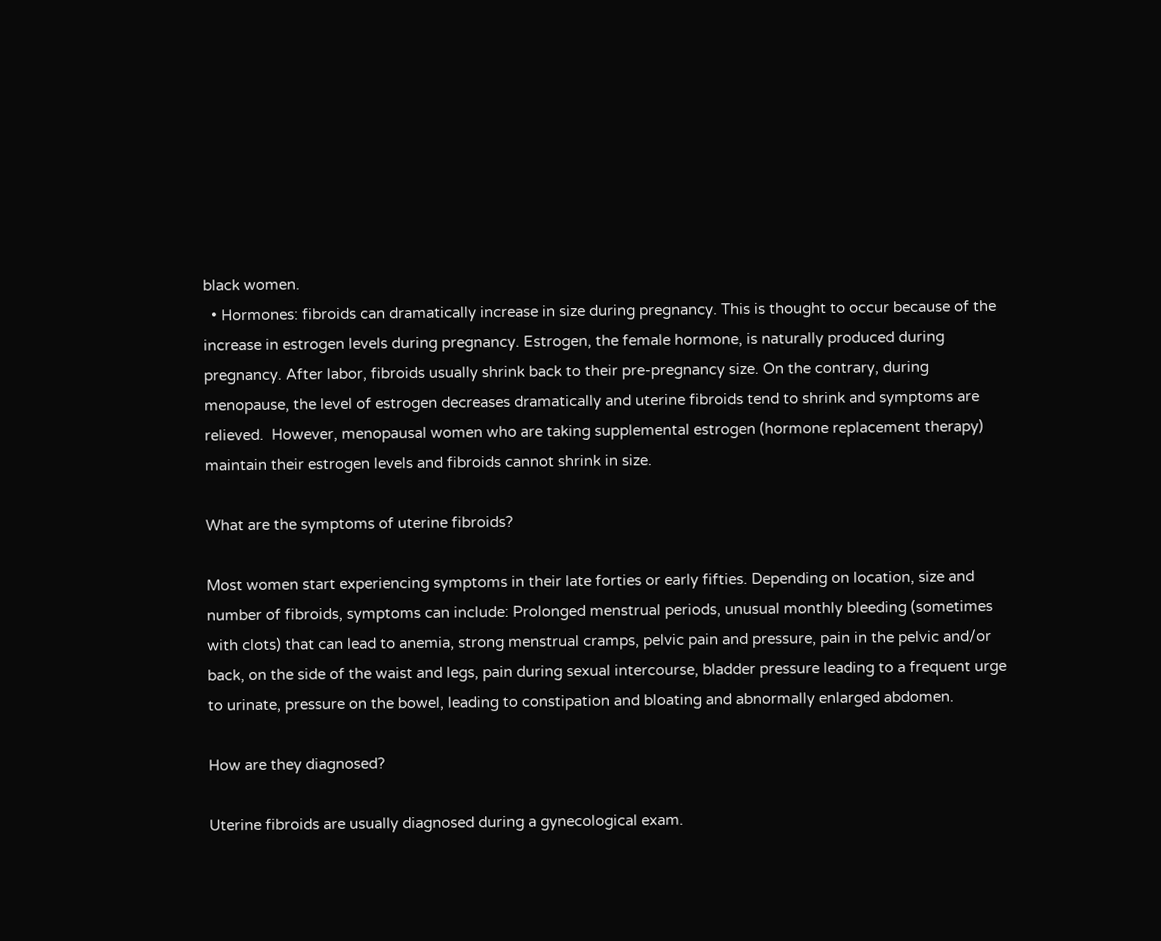black women.
  • Hormones: fibroids can dramatically increase in size during pregnancy. This is thought to occur because of the increase in estrogen levels during pregnancy. Estrogen, the female hormone, is naturally produced during pregnancy. After labor, fibroids usually shrink back to their pre-pregnancy size. On the contrary, during menopause, the level of estrogen decreases dramatically and uterine fibroids tend to shrink and symptoms are relieved.  However, menopausal women who are taking supplemental estrogen (hormone replacement therapy) maintain their estrogen levels and fibroids cannot shrink in size.

What are the symptoms of uterine fibroids?

Most women start experiencing symptoms in their late forties or early fifties. Depending on location, size and number of fibroids, symptoms can include: Prolonged menstrual periods, unusual monthly bleeding (sometimes with clots) that can lead to anemia, strong menstrual cramps, pelvic pain and pressure, pain in the pelvic and/or back, on the side of the waist and legs, pain during sexual intercourse, bladder pressure leading to a frequent urge to urinate, pressure on the bowel, leading to constipation and bloating and abnormally enlarged abdomen.

How are they diagnosed?

Uterine fibroids are usually diagnosed during a gynecological exam.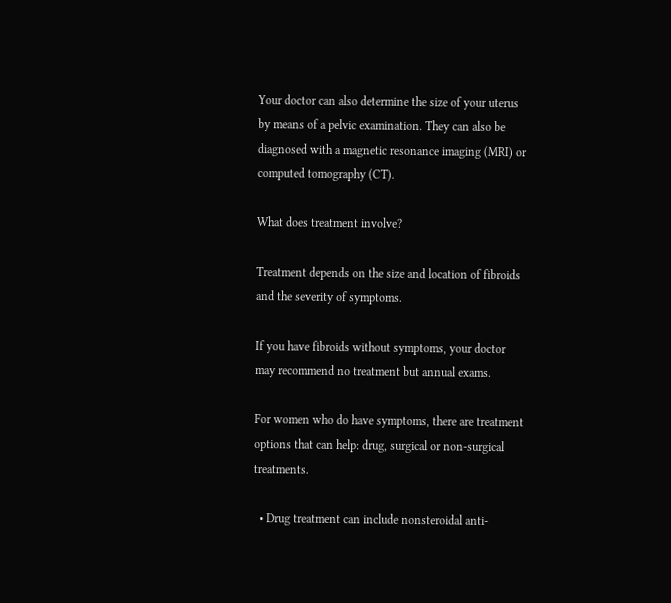Your doctor can also determine the size of your uterus by means of a pelvic examination. They can also be diagnosed with a magnetic resonance imaging (MRI) or computed tomography (CT).

What does treatment involve?

Treatment depends on the size and location of fibroids and the severity of symptoms.

If you have fibroids without symptoms, your doctor may recommend no treatment but annual exams.

For women who do have symptoms, there are treatment options that can help: drug, surgical or non-surgical treatments.

  • Drug treatment can include nonsteroidal anti-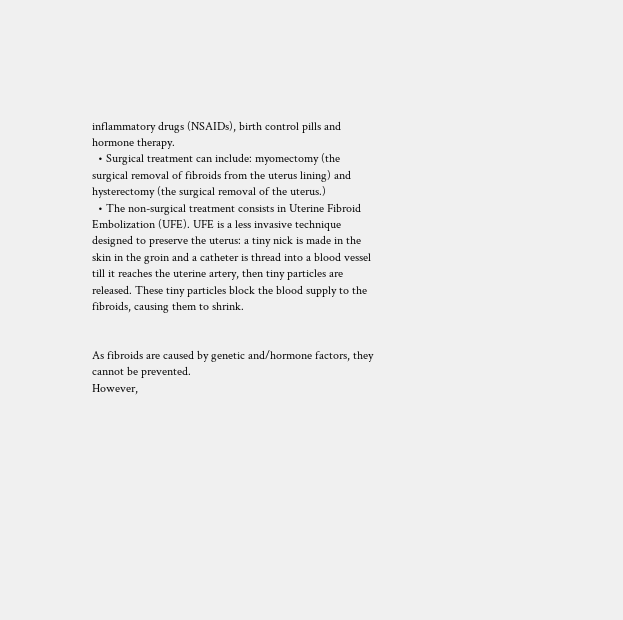inflammatory drugs (NSAIDs), birth control pills and hormone therapy.
  • Surgical treatment can include: myomectomy (the surgical removal of fibroids from the uterus lining) and hysterectomy (the surgical removal of the uterus.)
  • The non-surgical treatment consists in Uterine Fibroid Embolization (UFE). UFE is a less invasive technique designed to preserve the uterus: a tiny nick is made in the skin in the groin and a catheter is thread into a blood vessel till it reaches the uterine artery, then tiny particles are released. These tiny particles block the blood supply to the fibroids, causing them to shrink.


As fibroids are caused by genetic and/hormone factors, they cannot be prevented.
However,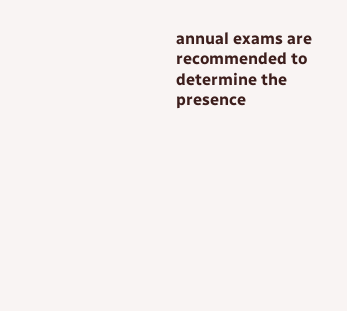annual exams are recommended to determine the presence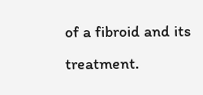of a fibroid and its treatment.